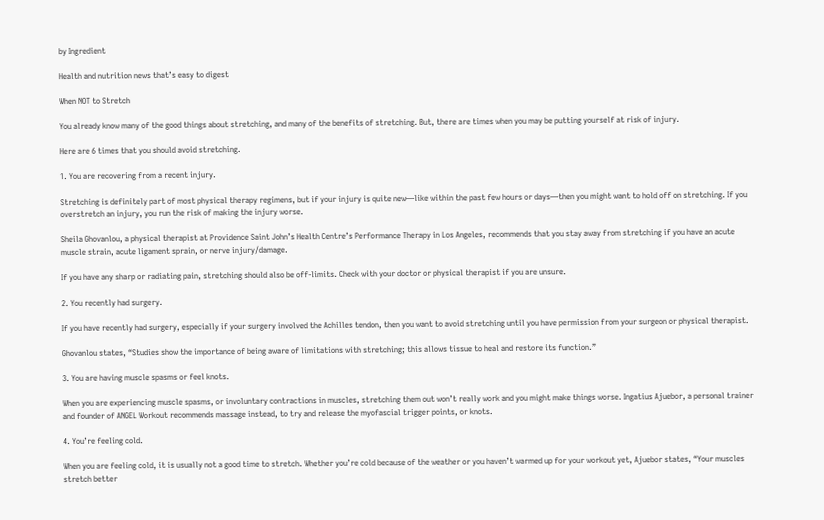by Ingredient

Health and nutrition news that’s easy to digest

When NOT to Stretch

You already know many of the good things about stretching, and many of the benefits of stretching. But, there are times when you may be putting yourself at risk of injury.

Here are 6 times that you should avoid stretching.

1. You are recovering from a recent injury.

Stretching is definitely part of most physical therapy regimens, but if your injury is quite new—like within the past few hours or days—then you might want to hold off on stretching. If you overstretch an injury, you run the risk of making the injury worse.

Sheila Ghovanlou, a physical therapist at Providence Saint John’s Health Centre’s Performance Therapy in Los Angeles, recommends that you stay away from stretching if you have an acute muscle strain, acute ligament sprain, or nerve injury/damage.

If you have any sharp or radiating pain, stretching should also be off-limits. Check with your doctor or physical therapist if you are unsure.

2. You recently had surgery.

If you have recently had surgery, especially if your surgery involved the Achilles tendon, then you want to avoid stretching until you have permission from your surgeon or physical therapist.

Ghovanlou states, “Studies show the importance of being aware of limitations with stretching; this allows tissue to heal and restore its function.”

3. You are having muscle spasms or feel knots.

When you are experiencing muscle spasms, or involuntary contractions in muscles, stretching them out won’t really work and you might make things worse. Ingatius Ajuebor, a personal trainer and founder of ANGEL Workout recommends massage instead, to try and release the myofascial trigger points, or knots.

4. You’re feeling cold.

When you are feeling cold, it is usually not a good time to stretch. Whether you’re cold because of the weather or you haven’t warmed up for your workout yet, Ajuebor states, “Your muscles stretch better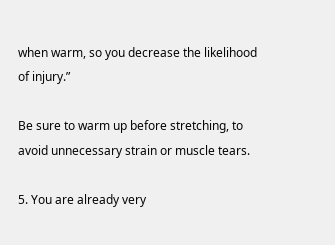when warm, so you decrease the likelihood of injury.”

Be sure to warm up before stretching, to avoid unnecessary strain or muscle tears.

5. You are already very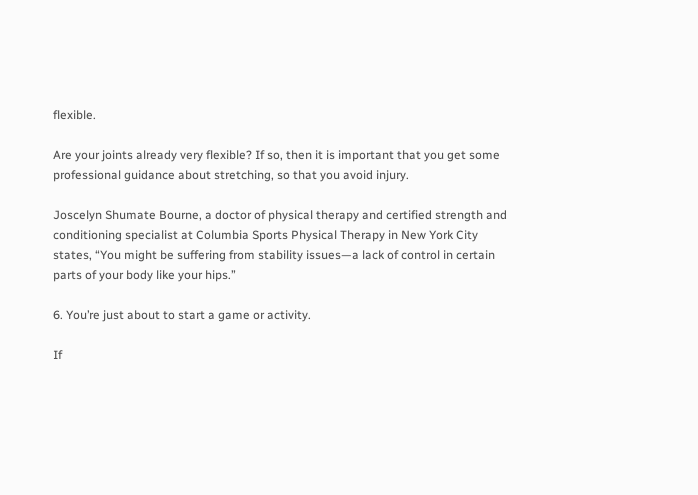flexible.

Are your joints already very flexible? If so, then it is important that you get some professional guidance about stretching, so that you avoid injury.

Joscelyn Shumate Bourne, a doctor of physical therapy and certified strength and conditioning specialist at Columbia Sports Physical Therapy in New York City states, “You might be suffering from stability issues—a lack of control in certain parts of your body like your hips.”

6. You’re just about to start a game or activity.

If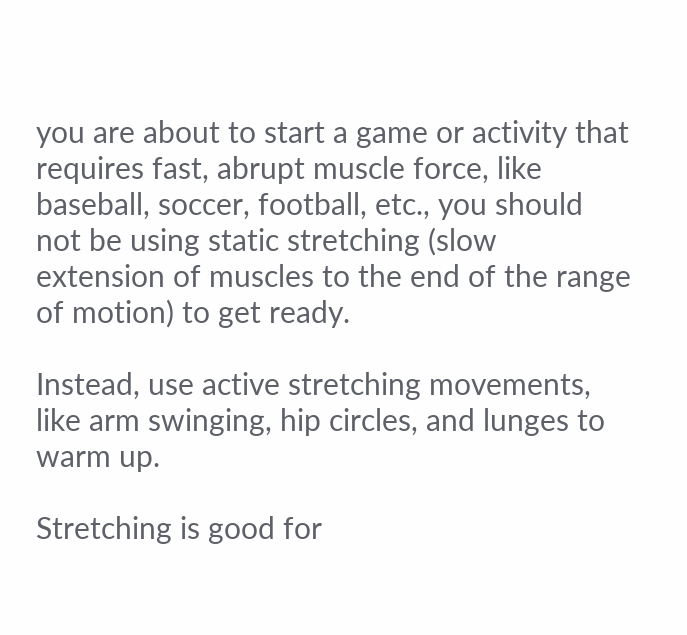you are about to start a game or activity that requires fast, abrupt muscle force, like baseball, soccer, football, etc., you should not be using static stretching (slow extension of muscles to the end of the range of motion) to get ready.

Instead, use active stretching movements, like arm swinging, hip circles, and lunges to warm up.

Stretching is good for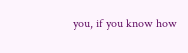you, if you know how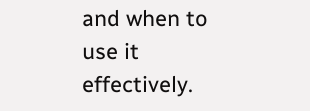and when to use it effectively.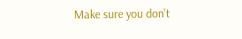Make sure you don’t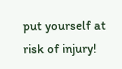put yourself at risk of injury!